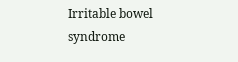Irritable bowel syndrome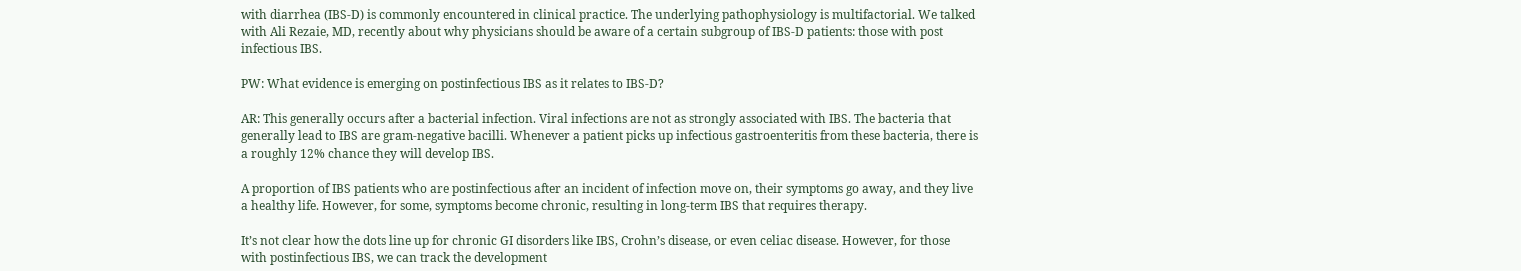with diarrhea (IBS-D) is commonly encountered in clinical practice. The underlying pathophysiology is multifactorial. We talked with Ali Rezaie, MD, recently about why physicians should be aware of a certain subgroup of IBS-D patients: those with post infectious IBS.

PW: What evidence is emerging on postinfectious IBS as it relates to IBS-D?

AR: This generally occurs after a bacterial infection. Viral infections are not as strongly associated with IBS. The bacteria that generally lead to IBS are gram-negative bacilli. Whenever a patient picks up infectious gastroenteritis from these bacteria, there is a roughly 12% chance they will develop IBS.

A proportion of IBS patients who are postinfectious after an incident of infection move on, their symptoms go away, and they live a healthy life. However, for some, symptoms become chronic, resulting in long-term IBS that requires therapy.

It’s not clear how the dots line up for chronic GI disorders like IBS, Crohn’s disease, or even celiac disease. However, for those with postinfectious IBS, we can track the development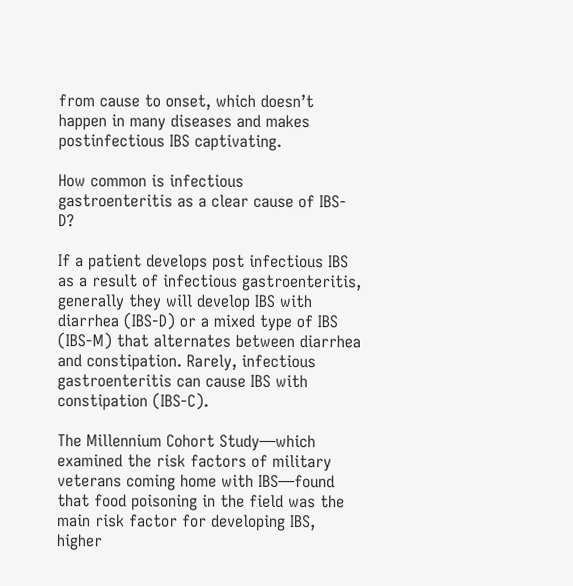from cause to onset, which doesn’t happen in many diseases and makes postinfectious IBS captivating.

How common is infectious gastroenteritis as a clear cause of IBS-D?

If a patient develops post infectious IBS as a result of infectious gastroenteritis, generally they will develop IBS with diarrhea (IBS-D) or a mixed type of IBS (IBS-M) that alternates between diarrhea and constipation. Rarely, infectious gastroenteritis can cause IBS with constipation (IBS-C).

The Millennium Cohort Study—which examined the risk factors of military veterans coming home with IBS—found that food poisoning in the field was the main risk factor for developing IBS, higher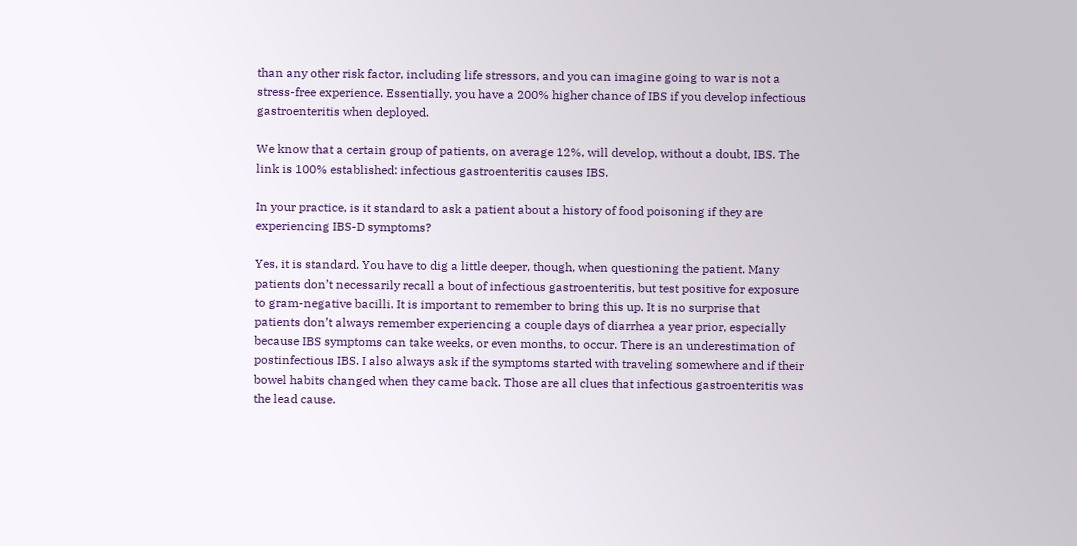than any other risk factor, including life stressors, and you can imagine going to war is not a stress-free experience. Essentially, you have a 200% higher chance of IBS if you develop infectious gastroenteritis when deployed.

We know that a certain group of patients, on average 12%, will develop, without a doubt, IBS. The link is 100% established: infectious gastroenteritis causes IBS.

In your practice, is it standard to ask a patient about a history of food poisoning if they are experiencing IBS-D symptoms?

Yes, it is standard. You have to dig a little deeper, though, when questioning the patient. Many patients don’t necessarily recall a bout of infectious gastroenteritis, but test positive for exposure to gram-negative bacilli. It is important to remember to bring this up. It is no surprise that patients don’t always remember experiencing a couple days of diarrhea a year prior, especially because IBS symptoms can take weeks, or even months, to occur. There is an underestimation of postinfectious IBS. I also always ask if the symptoms started with traveling somewhere and if their bowel habits changed when they came back. Those are all clues that infectious gastroenteritis was the lead cause.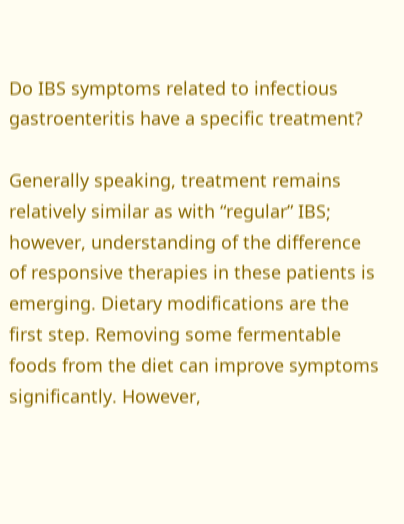Do IBS symptoms related to infectious gastroenteritis have a specific treatment?

Generally speaking, treatment remains relatively similar as with “regular” IBS; however, understanding of the difference of responsive therapies in these patients is emerging. Dietary modifications are the first step. Removing some fermentable foods from the diet can improve symptoms significantly. However,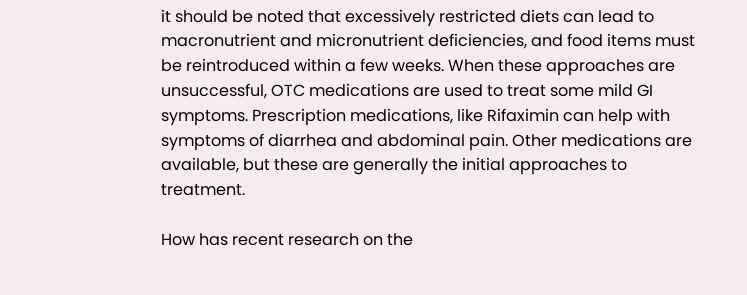it should be noted that excessively restricted diets can lead to macronutrient and micronutrient deficiencies, and food items must be reintroduced within a few weeks. When these approaches are unsuccessful, OTC medications are used to treat some mild GI symptoms. Prescription medications, like Rifaximin can help with symptoms of diarrhea and abdominal pain. Other medications are available, but these are generally the initial approaches to treatment.

How has recent research on the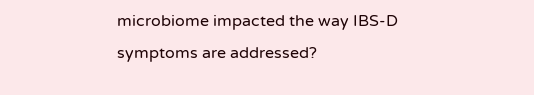microbiome impacted the way IBS-D symptoms are addressed?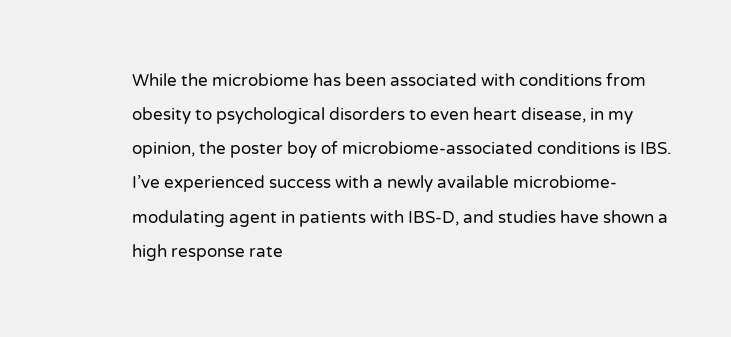While the microbiome has been associated with conditions from obesity to psychological disorders to even heart disease, in my opinion, the poster boy of microbiome-associated conditions is IBS. I’ve experienced success with a newly available microbiome-modulating agent in patients with IBS-D, and studies have shown a high response rate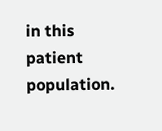in this patient population.